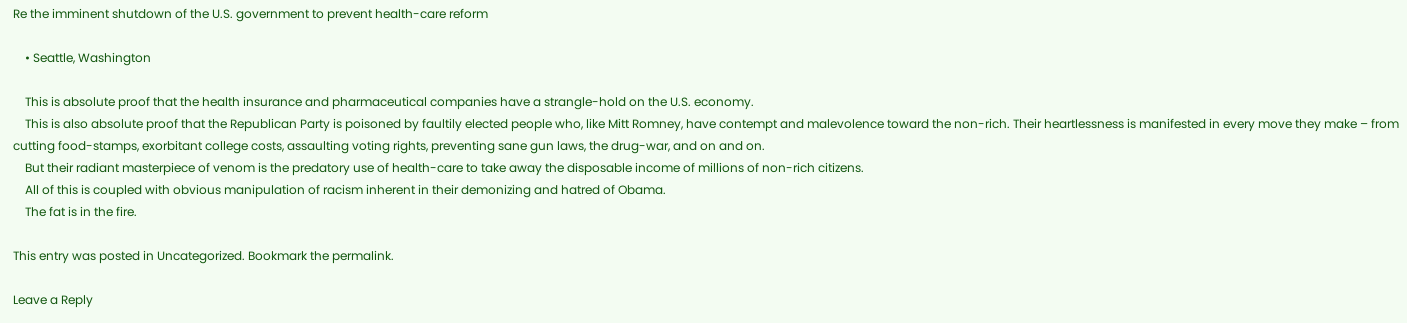Re the imminent shutdown of the U.S. government to prevent health-care reform

    • Seattle, Washington

    This is absolute proof that the health insurance and pharmaceutical companies have a strangle-hold on the U.S. economy.
    This is also absolute proof that the Republican Party is poisoned by faultily elected people who, like Mitt Romney, have contempt and malevolence toward the non-rich. Their heartlessness is manifested in every move they make – from cutting food-stamps, exorbitant college costs, assaulting voting rights, preventing sane gun laws, the drug-war, and on and on.
    But their radiant masterpiece of venom is the predatory use of health-care to take away the disposable income of millions of non-rich citizens.
    All of this is coupled with obvious manipulation of racism inherent in their demonizing and hatred of Obama.
    The fat is in the fire.

This entry was posted in Uncategorized. Bookmark the permalink.

Leave a Reply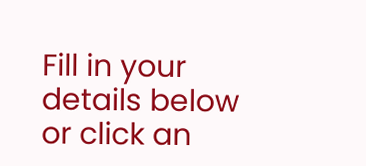Fill in your details below or click an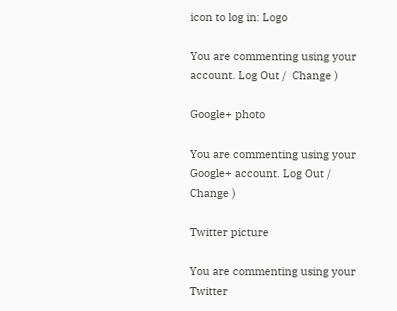icon to log in: Logo

You are commenting using your account. Log Out /  Change )

Google+ photo

You are commenting using your Google+ account. Log Out /  Change )

Twitter picture

You are commenting using your Twitter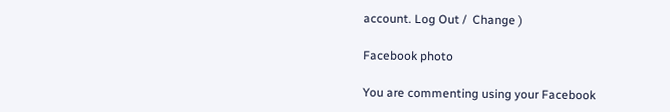account. Log Out /  Change )

Facebook photo

You are commenting using your Facebook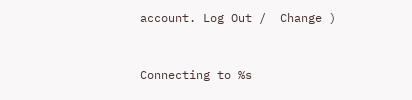account. Log Out /  Change )


Connecting to %s